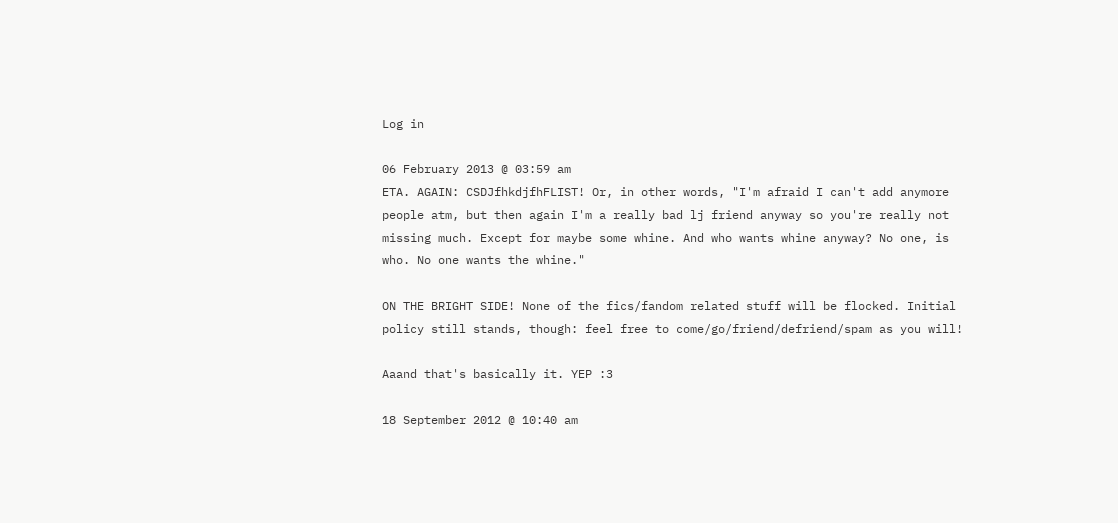Log in

06 February 2013 @ 03:59 am
ETA. AGAIN: CSDJfhkdjfhFLIST! Or, in other words, "I'm afraid I can't add anymore people atm, but then again I'm a really bad lj friend anyway so you're really not missing much. Except for maybe some whine. And who wants whine anyway? No one, is who. No one wants the whine."

ON THE BRIGHT SIDE! None of the fics/fandom related stuff will be flocked. Initial policy still stands, though: feel free to come/go/friend/defriend/spam as you will!

Aaand that's basically it. YEP :3

18 September 2012 @ 10:40 am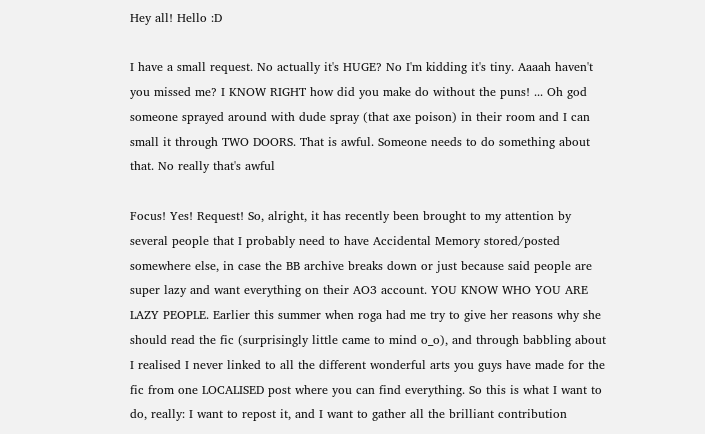Hey all! Hello :D

I have a small request. No actually it's HUGE? No I'm kidding it's tiny. Aaaah haven't you missed me? I KNOW RIGHT how did you make do without the puns! ... Oh god someone sprayed around with dude spray (that axe poison) in their room and I can small it through TWO DOORS. That is awful. Someone needs to do something about that. No really that's awful

Focus! Yes! Request! So, alright, it has recently been brought to my attention by several people that I probably need to have Accidental Memory stored/posted somewhere else, in case the BB archive breaks down or just because said people are super lazy and want everything on their AO3 account. YOU KNOW WHO YOU ARE LAZY PEOPLE. Earlier this summer when roga had me try to give her reasons why she should read the fic (surprisingly little came to mind o_o), and through babbling about I realised I never linked to all the different wonderful arts you guys have made for the fic from one LOCALISED post where you can find everything. So this is what I want to do, really: I want to repost it, and I want to gather all the brilliant contribution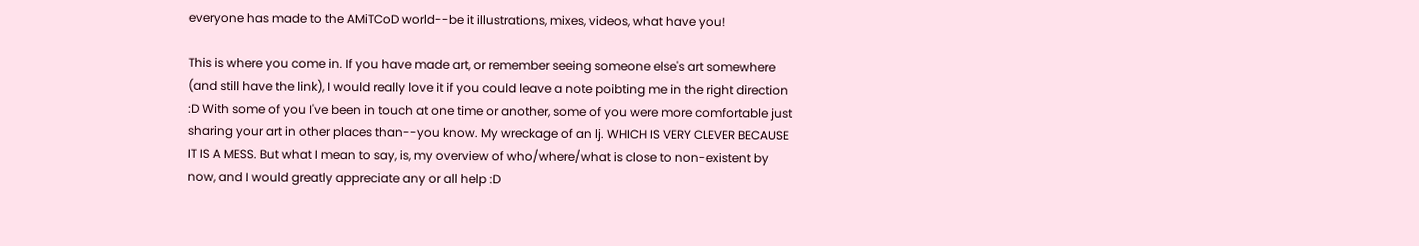everyone has made to the AMiTCoD world--be it illustrations, mixes, videos, what have you!

This is where you come in. If you have made art, or remember seeing someone else's art somewhere (and still have the link), I would really love it if you could leave a note poibting me in the right direction :D With some of you I've been in touch at one time or another, some of you were more comfortable just sharing your art in other places than--you know. My wreckage of an lj. WHICH IS VERY CLEVER BECAUSE IT IS A MESS. But what I mean to say, is, my overview of who/where/what is close to non-existent by now, and I would greatly appreciate any or all help :D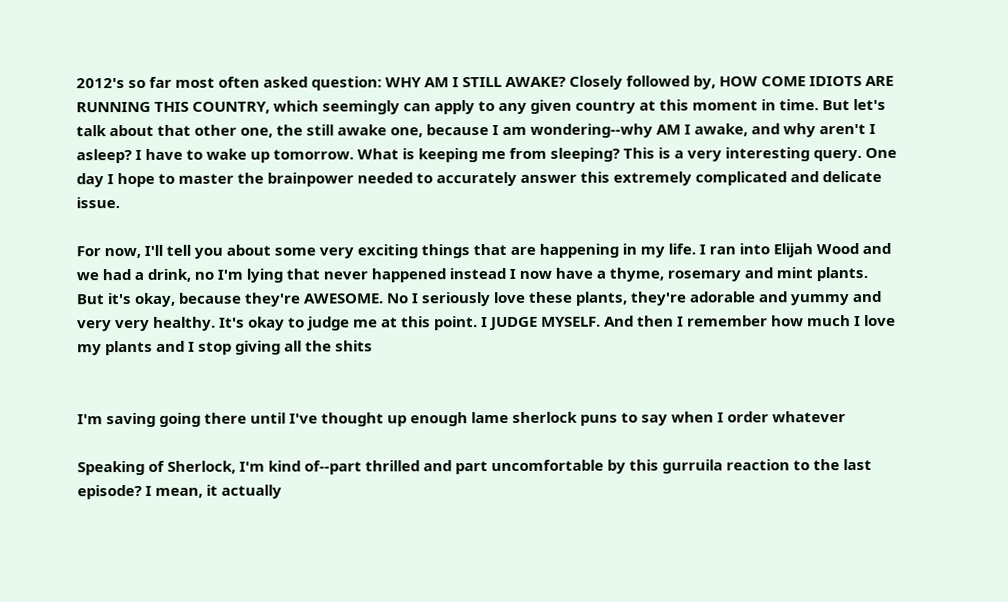2012's so far most often asked question: WHY AM I STILL AWAKE? Closely followed by, HOW COME IDIOTS ARE RUNNING THIS COUNTRY, which seemingly can apply to any given country at this moment in time. But let's talk about that other one, the still awake one, because I am wondering--why AM I awake, and why aren't I asleep? I have to wake up tomorrow. What is keeping me from sleeping? This is a very interesting query. One day I hope to master the brainpower needed to accurately answer this extremely complicated and delicate issue.

For now, I'll tell you about some very exciting things that are happening in my life. I ran into Elijah Wood and we had a drink, no I'm lying that never happened instead I now have a thyme, rosemary and mint plants. But it's okay, because they're AWESOME. No I seriously love these plants, they're adorable and yummy and very very healthy. It's okay to judge me at this point. I JUDGE MYSELF. And then I remember how much I love my plants and I stop giving all the shits


I'm saving going there until I've thought up enough lame sherlock puns to say when I order whatever

Speaking of Sherlock, I'm kind of--part thrilled and part uncomfortable by this gurruila reaction to the last episode? I mean, it actually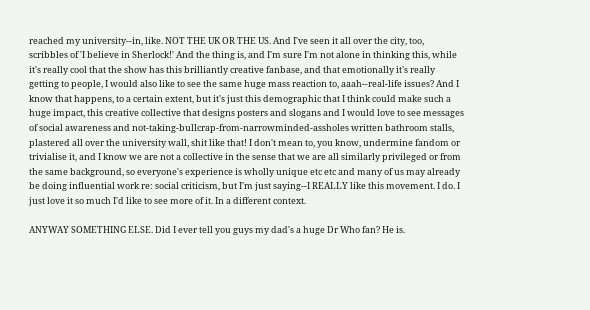reached my university--in, like. NOT THE UK OR THE US. And I've seen it all over the city, too, scribbles of 'I believe in Sherlock!' And the thing is, and I'm sure I'm not alone in thinking this, while it's really cool that the show has this brilliantly creative fanbase, and that emotionally it's really getting to people, I would also like to see the same huge mass reaction to, aaah--real-life issues? And I know that happens, to a certain extent, but it's just this demographic that I think could make such a huge impact, this creative collective that designs posters and slogans and I would love to see messages of social awareness and not-taking-bullcrap-from-narrowminded-assholes written bathroom stalls, plastered all over the university wall, shit like that! I don't mean to, you know, undermine fandom or trivialise it, and I know we are not a collective in the sense that we are all similarly privileged or from the same background, so everyone's experience is wholly unique etc etc and many of us may already be doing influential work re: social criticism, but I'm just saying--I REALLY like this movement. I do. I just love it so much I'd like to see more of it. In a different context.

ANYWAY SOMETHING ELSE. Did I ever tell you guys my dad's a huge Dr Who fan? He is.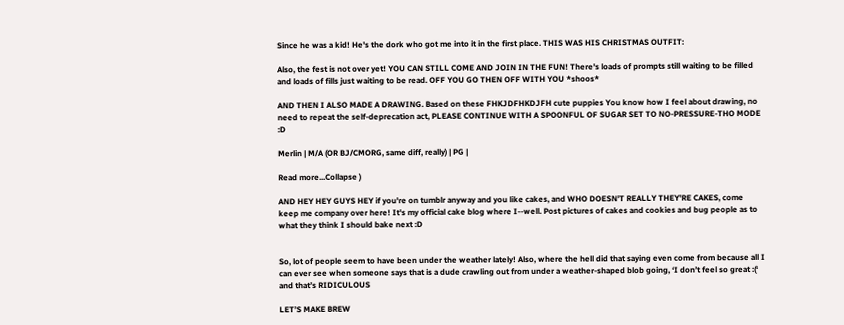Since he was a kid! He's the dork who got me into it in the first place. THIS WAS HIS CHRISTMAS OUTFIT:

Also, the fest is not over yet! YOU CAN STILL COME AND JOIN IN THE FUN! There's loads of prompts still waiting to be filled and loads of fills just waiting to be read. OFF YOU GO THEN OFF WITH YOU *shoos*

AND THEN I ALSO MADE A DRAWING. Based on these FHKJDFHKDJFH cute puppies You know how I feel about drawing, no need to repeat the self-deprecation act, PLEASE CONTINUE WITH A SPOONFUL OF SUGAR SET TO NO-PRESSURE-THO MODE :D

Merlin | M/A (OR BJ/CMORG, same diff, really) | PG |

Read more...Collapse )

AND HEY HEY GUYS HEY if you're on tumblr anyway and you like cakes, and WHO DOESN'T REALLY THEY'RE CAKES, come keep me company over here! It's my official cake blog where I--well. Post pictures of cakes and cookies and bug people as to what they think I should bake next :D


So, lot of people seem to have been under the weather lately! Also, where the hell did that saying even come from because all I can ever see when someone says that is a dude crawling out from under a weather-shaped blob going, ‘I don’t feel so great :(‘ and that’s RIDICULOUS

LET’S MAKE BREW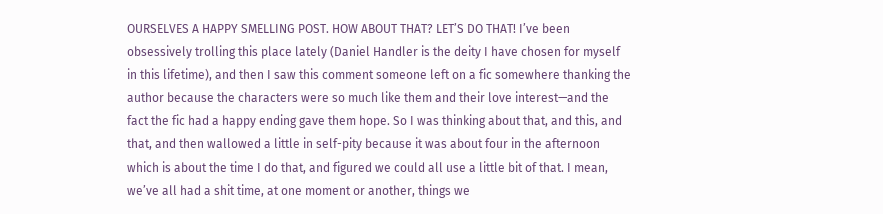OURSELVES A HAPPY SMELLING POST. HOW ABOUT THAT? LET’S DO THAT! I’ve been obsessively trolling this place lately (Daniel Handler is the deity I have chosen for myself in this lifetime), and then I saw this comment someone left on a fic somewhere thanking the author because the characters were so much like them and their love interest—and the fact the fic had a happy ending gave them hope. So I was thinking about that, and this, and that, and then wallowed a little in self-pity because it was about four in the afternoon which is about the time I do that, and figured we could all use a little bit of that. I mean, we’ve all had a shit time, at one moment or another, things we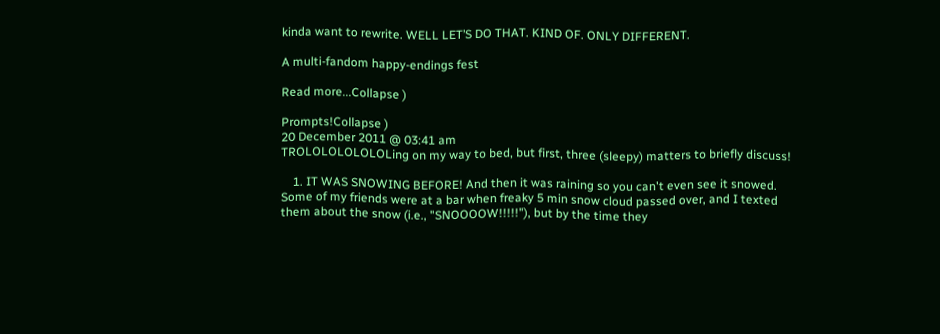kinda want to rewrite. WELL LET’S DO THAT. KIND OF. ONLY DIFFERENT.

A multi-fandom happy-endings fest

Read more...Collapse )

Prompts!Collapse )
20 December 2011 @ 03:41 am
TROLOLOLOLOLOLing on my way to bed, but first, three (sleepy) matters to briefly discuss!

    1. IT WAS SNOWING BEFORE! And then it was raining so you can't even see it snowed. Some of my friends were at a bar when freaky 5 min snow cloud passed over, and I texted them about the snow (i.e., "SNOOOOW!!!!!"), but by the time they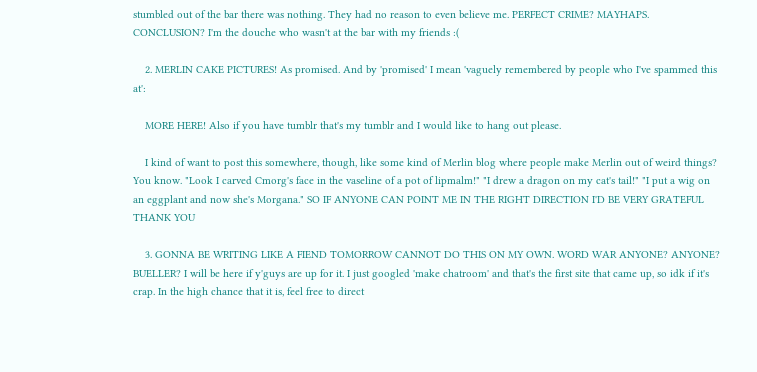stumbled out of the bar there was nothing. They had no reason to even believe me. PERFECT CRIME? MAYHAPS. CONCLUSION? I'm the douche who wasn't at the bar with my friends :(

    2. MERLIN CAKE PICTURES! As promised. And by 'promised' I mean 'vaguely remembered by people who I've spammed this at':

    MORE HERE! Also if you have tumblr that's my tumblr and I would like to hang out please.

    I kind of want to post this somewhere, though, like some kind of Merlin blog where people make Merlin out of weird things? You know. "Look I carved Cmorg's face in the vaseline of a pot of lipmalm!" "I drew a dragon on my cat's tail!" "I put a wig on an eggplant and now she's Morgana." SO IF ANYONE CAN POINT ME IN THE RIGHT DIRECTION I'D BE VERY GRATEFUL THANK YOU

    3. GONNA BE WRITING LIKE A FIEND TOMORROW CANNOT DO THIS ON MY OWN. WORD WAR ANYONE? ANYONE? BUELLER? I will be here if y'guys are up for it. I just googled 'make chatroom' and that's the first site that came up, so idk if it's crap. In the high chance that it is, feel free to direct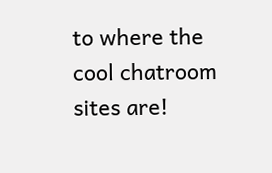to where the cool chatroom sites are!